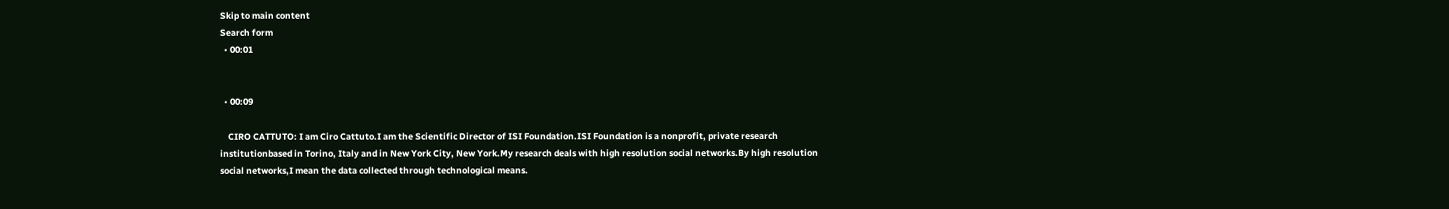Skip to main content
Search form
  • 00:01


  • 00:09

    CIRO CATTUTO: I am Ciro Cattuto.I am the Scientific Director of ISI Foundation.ISI Foundation is a nonprofit, private research institutionbased in Torino, Italy and in New York City, New York.My research deals with high resolution social networks.By high resolution social networks,I mean the data collected through technological means.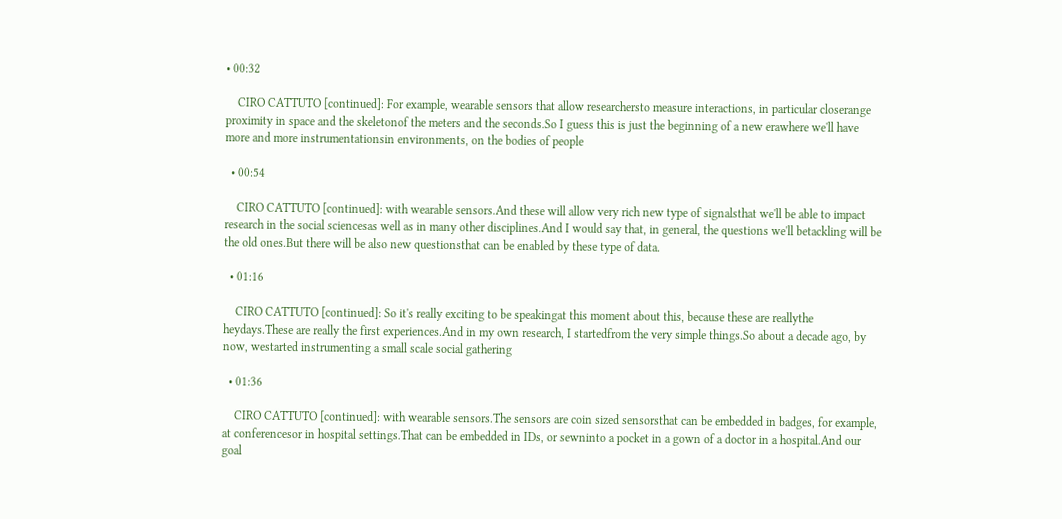• 00:32

    CIRO CATTUTO [continued]: For example, wearable sensors that allow researchersto measure interactions, in particular closerange proximity in space and the skeletonof the meters and the seconds.So I guess this is just the beginning of a new erawhere we'll have more and more instrumentationsin environments, on the bodies of people

  • 00:54

    CIRO CATTUTO [continued]: with wearable sensors.And these will allow very rich new type of signalsthat we'll be able to impact research in the social sciencesas well as in many other disciplines.And I would say that, in general, the questions we'll betackling will be the old ones.But there will be also new questionsthat can be enabled by these type of data.

  • 01:16

    CIRO CATTUTO [continued]: So it's really exciting to be speakingat this moment about this, because these are reallythe heydays.These are really the first experiences.And in my own research, I startedfrom the very simple things.So about a decade ago, by now, westarted instrumenting a small scale social gathering

  • 01:36

    CIRO CATTUTO [continued]: with wearable sensors.The sensors are coin sized sensorsthat can be embedded in badges, for example, at conferencesor in hospital settings.That can be embedded in IDs, or sewninto a pocket in a gown of a doctor in a hospital.And our goal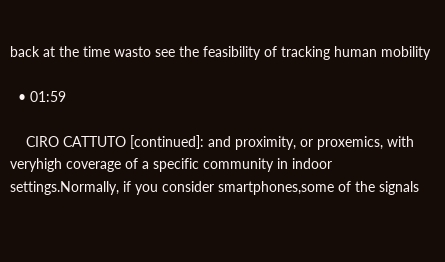back at the time wasto see the feasibility of tracking human mobility

  • 01:59

    CIRO CATTUTO [continued]: and proximity, or proxemics, with veryhigh coverage of a specific community in indoor settings.Normally, if you consider smartphones,some of the signals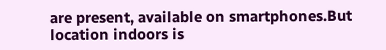are present, available on smartphones.But location indoors is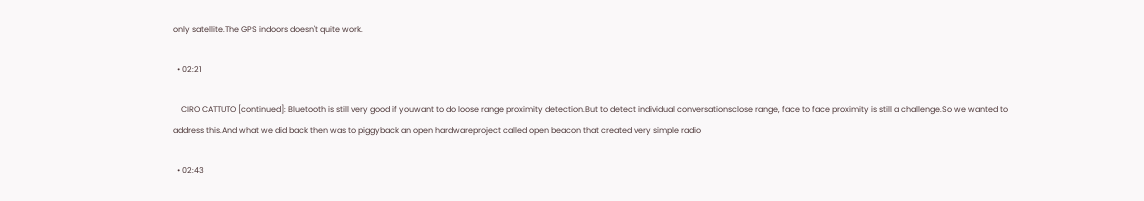only satellite.The GPS indoors doesn't quite work.

  • 02:21

    CIRO CATTUTO [continued]: Bluetooth is still very good if youwant to do loose range proximity detection.But to detect individual conversationsclose range, face to face proximity is still a challenge.So we wanted to address this.And what we did back then was to piggyback an open hardwareproject called open beacon that created very simple radio

  • 02:43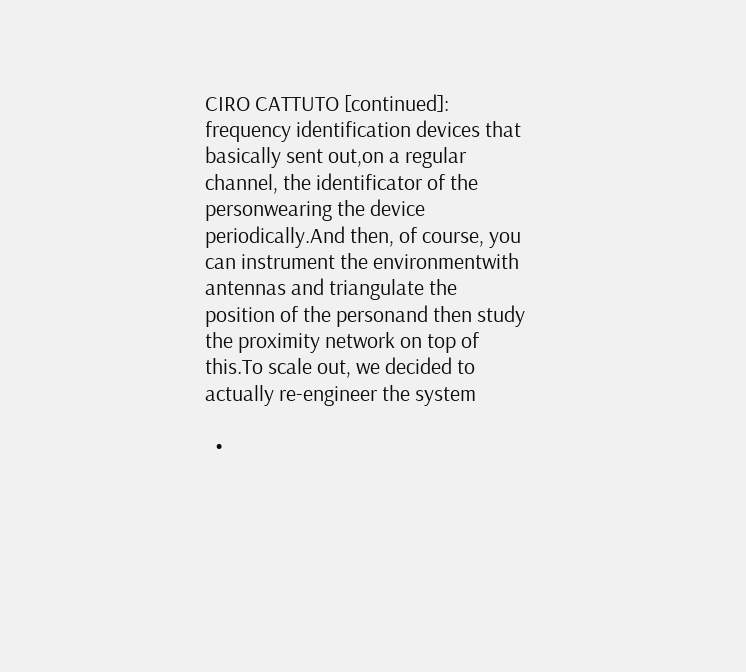CIRO CATTUTO [continued]: frequency identification devices that basically sent out,on a regular channel, the identificator of the personwearing the device periodically.And then, of course, you can instrument the environmentwith antennas and triangulate the position of the personand then study the proximity network on top of this.To scale out, we decided to actually re-engineer the system

  •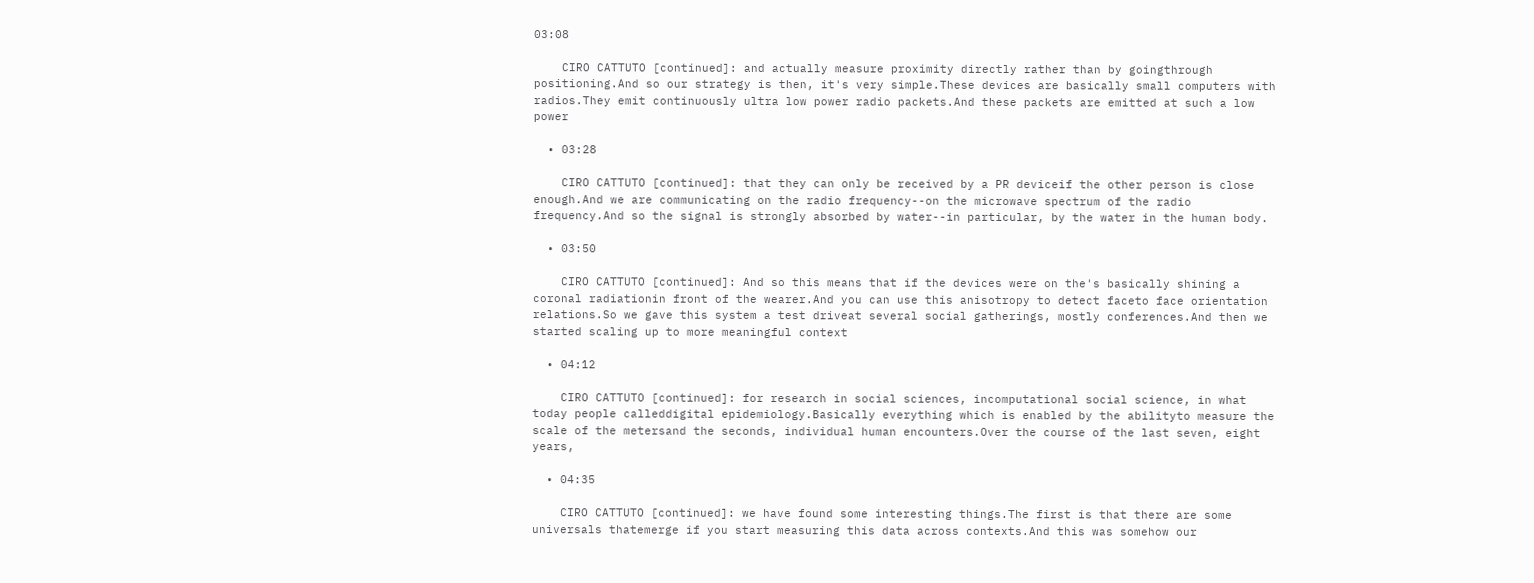03:08

    CIRO CATTUTO [continued]: and actually measure proximity directly rather than by goingthrough positioning.And so our strategy is then, it's very simple.These devices are basically small computers with radios.They emit continuously ultra low power radio packets.And these packets are emitted at such a low power

  • 03:28

    CIRO CATTUTO [continued]: that they can only be received by a PR deviceif the other person is close enough.And we are communicating on the radio frequency--on the microwave spectrum of the radio frequency.And so the signal is strongly absorbed by water--in particular, by the water in the human body.

  • 03:50

    CIRO CATTUTO [continued]: And so this means that if the devices were on the's basically shining a coronal radiationin front of the wearer.And you can use this anisotropy to detect faceto face orientation relations.So we gave this system a test driveat several social gatherings, mostly conferences.And then we started scaling up to more meaningful context

  • 04:12

    CIRO CATTUTO [continued]: for research in social sciences, incomputational social science, in what today people calleddigital epidemiology.Basically everything which is enabled by the abilityto measure the scale of the metersand the seconds, individual human encounters.Over the course of the last seven, eight years,

  • 04:35

    CIRO CATTUTO [continued]: we have found some interesting things.The first is that there are some universals thatemerge if you start measuring this data across contexts.And this was somehow our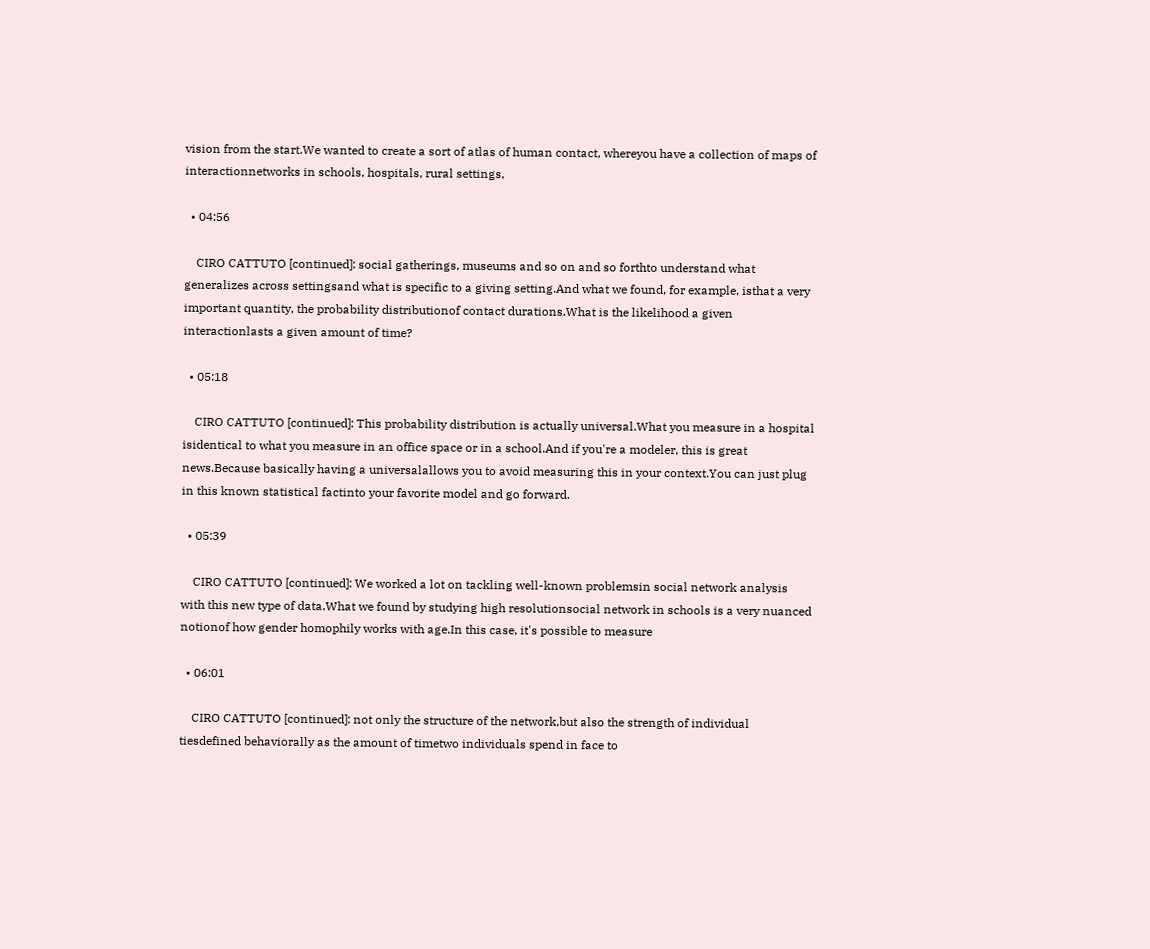vision from the start.We wanted to create a sort of atlas of human contact, whereyou have a collection of maps of interactionnetworks in schools, hospitals, rural settings,

  • 04:56

    CIRO CATTUTO [continued]: social gatherings, museums and so on and so forthto understand what generalizes across settingsand what is specific to a giving setting.And what we found, for example, isthat a very important quantity, the probability distributionof contact durations.What is the likelihood a given interactionlasts a given amount of time?

  • 05:18

    CIRO CATTUTO [continued]: This probability distribution is actually universal.What you measure in a hospital isidentical to what you measure in an office space or in a school.And if you're a modeler, this is great news.Because basically having a universalallows you to avoid measuring this in your context.You can just plug in this known statistical factinto your favorite model and go forward.

  • 05:39

    CIRO CATTUTO [continued]: We worked a lot on tackling well-known problemsin social network analysis with this new type of data.What we found by studying high resolutionsocial network in schools is a very nuanced notionof how gender homophily works with age.In this case, it's possible to measure

  • 06:01

    CIRO CATTUTO [continued]: not only the structure of the network,but also the strength of individual tiesdefined behaviorally as the amount of timetwo individuals spend in face to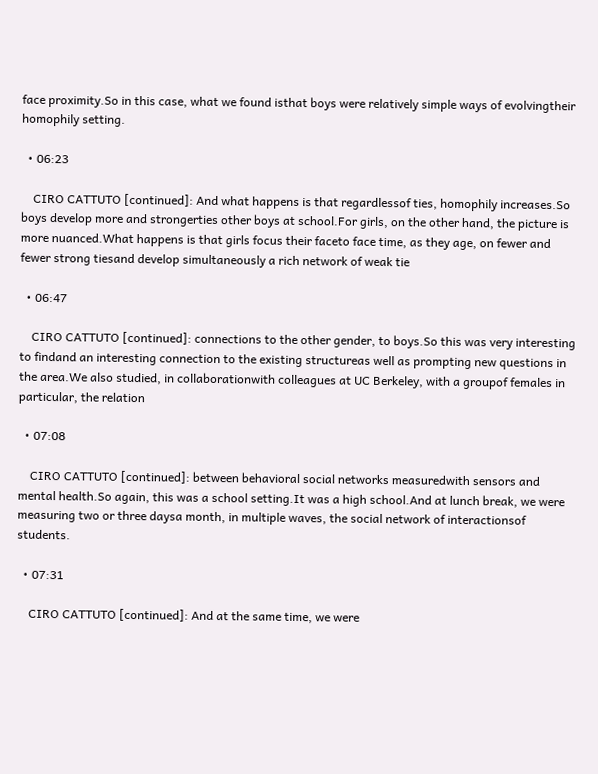face proximity.So in this case, what we found isthat boys were relatively simple ways of evolvingtheir homophily setting.

  • 06:23

    CIRO CATTUTO [continued]: And what happens is that regardlessof ties, homophily increases.So boys develop more and strongerties other boys at school.For girls, on the other hand, the picture is more nuanced.What happens is that girls focus their faceto face time, as they age, on fewer and fewer strong tiesand develop simultaneously a rich network of weak tie

  • 06:47

    CIRO CATTUTO [continued]: connections to the other gender, to boys.So this was very interesting to findand an interesting connection to the existing structureas well as prompting new questions in the area.We also studied, in collaborationwith colleagues at UC Berkeley, with a groupof females in particular, the relation

  • 07:08

    CIRO CATTUTO [continued]: between behavioral social networks measuredwith sensors and mental health.So again, this was a school setting.It was a high school.And at lunch break, we were measuring two or three daysa month, in multiple waves, the social network of interactionsof students.

  • 07:31

    CIRO CATTUTO [continued]: And at the same time, we were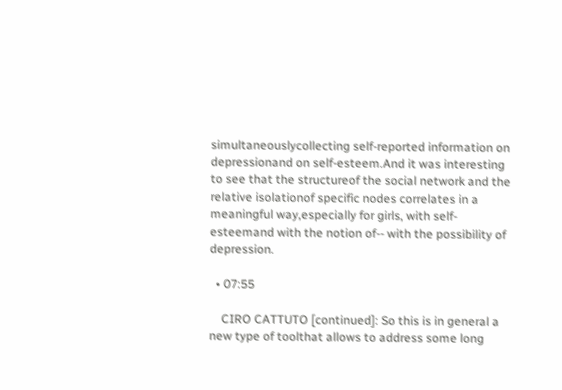simultaneouslycollecting self-reported information on depressionand on self-esteem.And it was interesting to see that the structureof the social network and the relative isolationof specific nodes correlates in a meaningful way,especially for girls, with self-esteemand with the notion of-- with the possibility of depression.

  • 07:55

    CIRO CATTUTO [continued]: So this is in general a new type of toolthat allows to address some long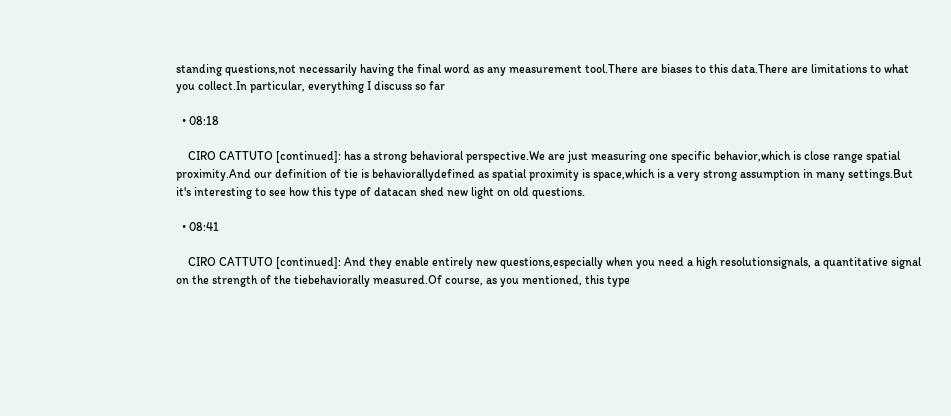standing questions,not necessarily having the final word as any measurement tool.There are biases to this data.There are limitations to what you collect.In particular, everything I discuss so far

  • 08:18

    CIRO CATTUTO [continued]: has a strong behavioral perspective.We are just measuring one specific behavior,which is close range spatial proximity.And our definition of tie is behaviorallydefined as spatial proximity is space,which is a very strong assumption in many settings.But it's interesting to see how this type of datacan shed new light on old questions.

  • 08:41

    CIRO CATTUTO [continued]: And they enable entirely new questions,especially when you need a high resolutionsignals, a quantitative signal on the strength of the tiebehaviorally measured.Of course, as you mentioned, this type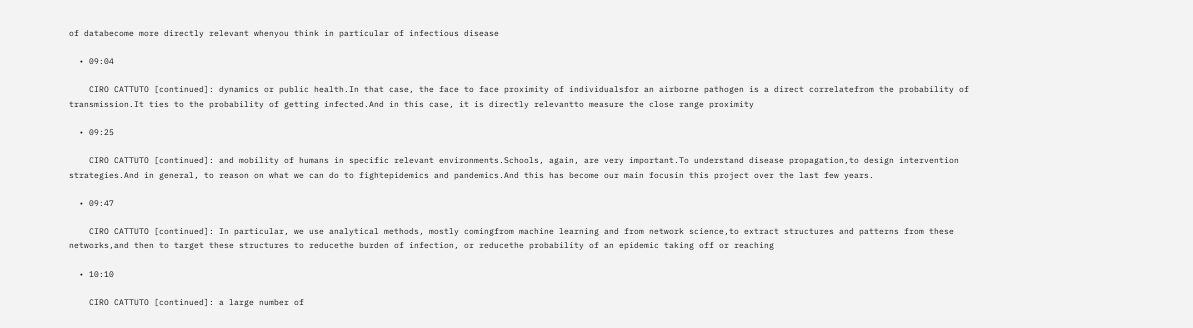of databecome more directly relevant whenyou think in particular of infectious disease

  • 09:04

    CIRO CATTUTO [continued]: dynamics or public health.In that case, the face to face proximity of individualsfor an airborne pathogen is a direct correlatefrom the probability of transmission.It ties to the probability of getting infected.And in this case, it is directly relevantto measure the close range proximity

  • 09:25

    CIRO CATTUTO [continued]: and mobility of humans in specific relevant environments.Schools, again, are very important.To understand disease propagation,to design intervention strategies.And in general, to reason on what we can do to fightepidemics and pandemics.And this has become our main focusin this project over the last few years.

  • 09:47

    CIRO CATTUTO [continued]: In particular, we use analytical methods, mostly comingfrom machine learning and from network science,to extract structures and patterns from these networks,and then to target these structures to reducethe burden of infection, or reducethe probability of an epidemic taking off or reaching

  • 10:10

    CIRO CATTUTO [continued]: a large number of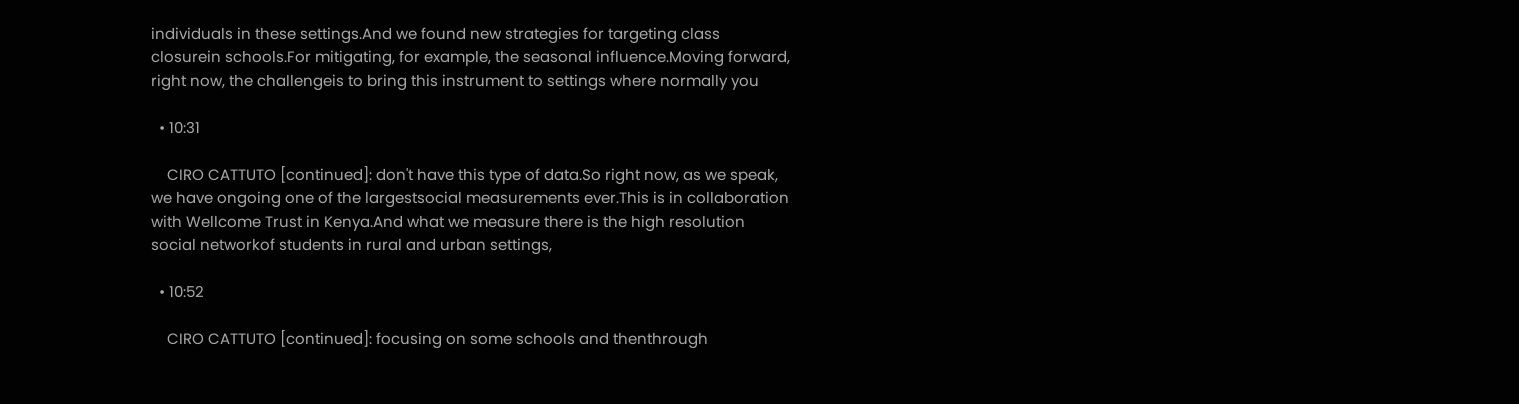individuals in these settings.And we found new strategies for targeting class closurein schools.For mitigating, for example, the seasonal influence.Moving forward, right now, the challengeis to bring this instrument to settings where normally you

  • 10:31

    CIRO CATTUTO [continued]: don't have this type of data.So right now, as we speak, we have ongoing one of the largestsocial measurements ever.This is in collaboration with Wellcome Trust in Kenya.And what we measure there is the high resolution social networkof students in rural and urban settings,

  • 10:52

    CIRO CATTUTO [continued]: focusing on some schools and thenthrough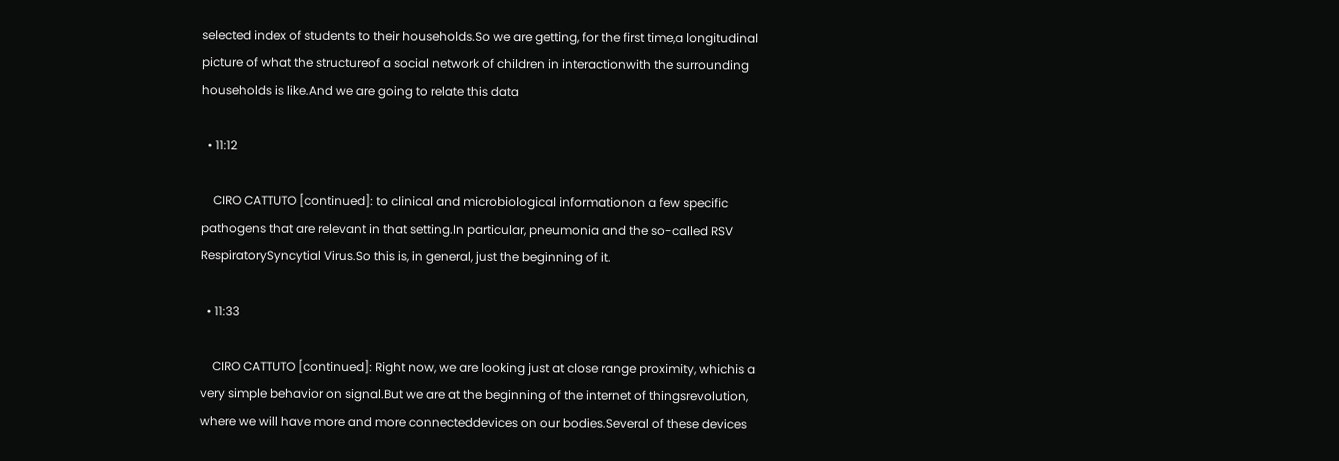selected index of students to their households.So we are getting, for the first time,a longitudinal picture of what the structureof a social network of children in interactionwith the surrounding households is like.And we are going to relate this data

  • 11:12

    CIRO CATTUTO [continued]: to clinical and microbiological informationon a few specific pathogens that are relevant in that setting.In particular, pneumonia and the so-called RSV RespiratorySyncytial Virus.So this is, in general, just the beginning of it.

  • 11:33

    CIRO CATTUTO [continued]: Right now, we are looking just at close range proximity, whichis a very simple behavior on signal.But we are at the beginning of the internet of thingsrevolution, where we will have more and more connecteddevices on our bodies.Several of these devices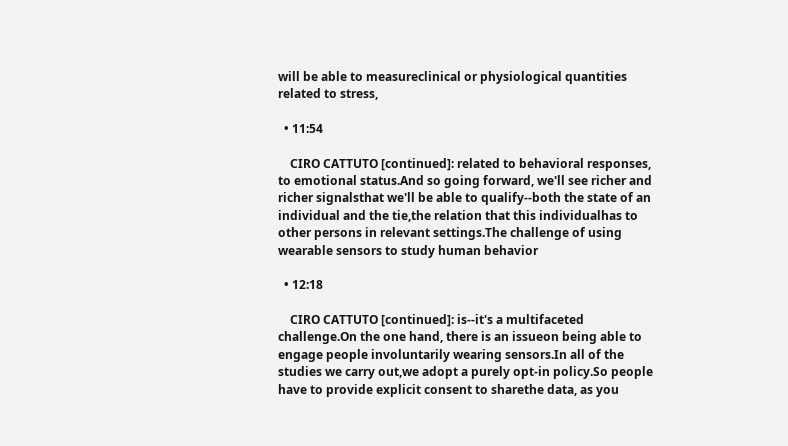will be able to measureclinical or physiological quantities related to stress,

  • 11:54

    CIRO CATTUTO [continued]: related to behavioral responses, to emotional status.And so going forward, we'll see richer and richer signalsthat we'll be able to qualify--both the state of an individual and the tie,the relation that this individualhas to other persons in relevant settings.The challenge of using wearable sensors to study human behavior

  • 12:18

    CIRO CATTUTO [continued]: is--it's a multifaceted challenge.On the one hand, there is an issueon being able to engage people involuntarily wearing sensors.In all of the studies we carry out,we adopt a purely opt-in policy.So people have to provide explicit consent to sharethe data, as you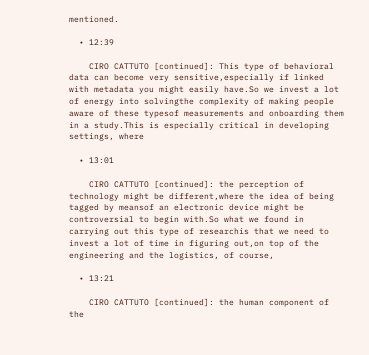mentioned.

  • 12:39

    CIRO CATTUTO [continued]: This type of behavioral data can become very sensitive,especially if linked with metadata you might easily have.So we invest a lot of energy into solvingthe complexity of making people aware of these typesof measurements and onboarding them in a study.This is especially critical in developing settings, where

  • 13:01

    CIRO CATTUTO [continued]: the perception of technology might be different,where the idea of being tagged by meansof an electronic device might be controversial to begin with.So what we found in carrying out this type of researchis that we need to invest a lot of time in figuring out,on top of the engineering and the logistics, of course,

  • 13:21

    CIRO CATTUTO [continued]: the human component of the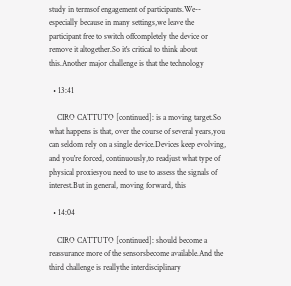study in termsof engagement of participants.We-- especially because in many settings,we leave the participant free to switch offcompletely the device or remove it altogether.So it's critical to think about this.Another major challenge is that the technology

  • 13:41

    CIRO CATTUTO [continued]: is a moving target.So what happens is that, over the course of several years,you can seldom rely on a single device.Devices keep evolving, and you're forced, continuously,to readjust what type of physical proxiesyou need to use to assess the signals of interest.But in general, moving forward, this

  • 14:04

    CIRO CATTUTO [continued]: should become a reassurance more of the sensorsbecome available.And the third challenge is reallythe interdisciplinary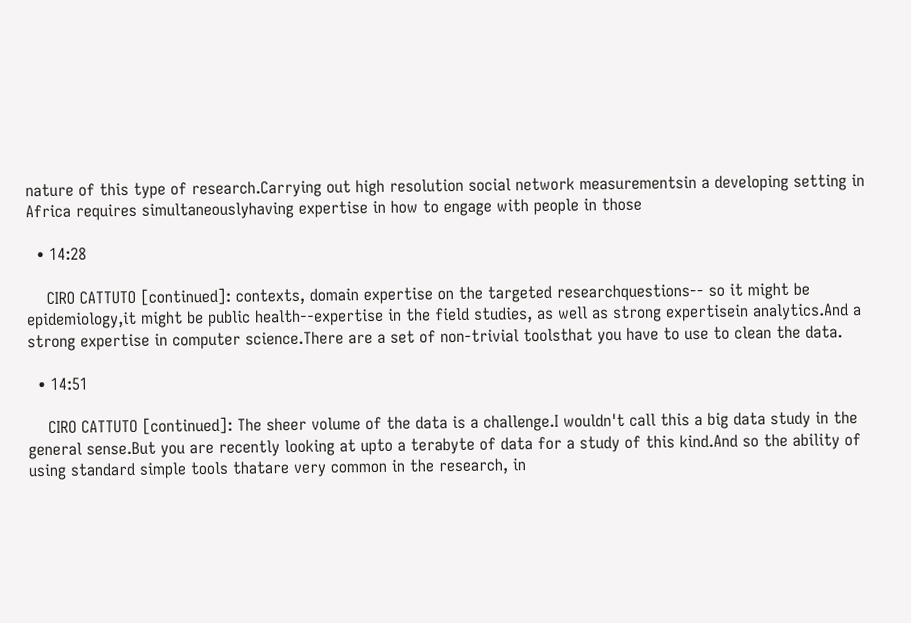nature of this type of research.Carrying out high resolution social network measurementsin a developing setting in Africa requires simultaneouslyhaving expertise in how to engage with people in those

  • 14:28

    CIRO CATTUTO [continued]: contexts, domain expertise on the targeted researchquestions-- so it might be epidemiology,it might be public health--expertise in the field studies, as well as strong expertisein analytics.And a strong expertise in computer science.There are a set of non-trivial toolsthat you have to use to clean the data.

  • 14:51

    CIRO CATTUTO [continued]: The sheer volume of the data is a challenge.I wouldn't call this a big data study in the general sense.But you are recently looking at upto a terabyte of data for a study of this kind.And so the ability of using standard simple tools thatare very common in the research, in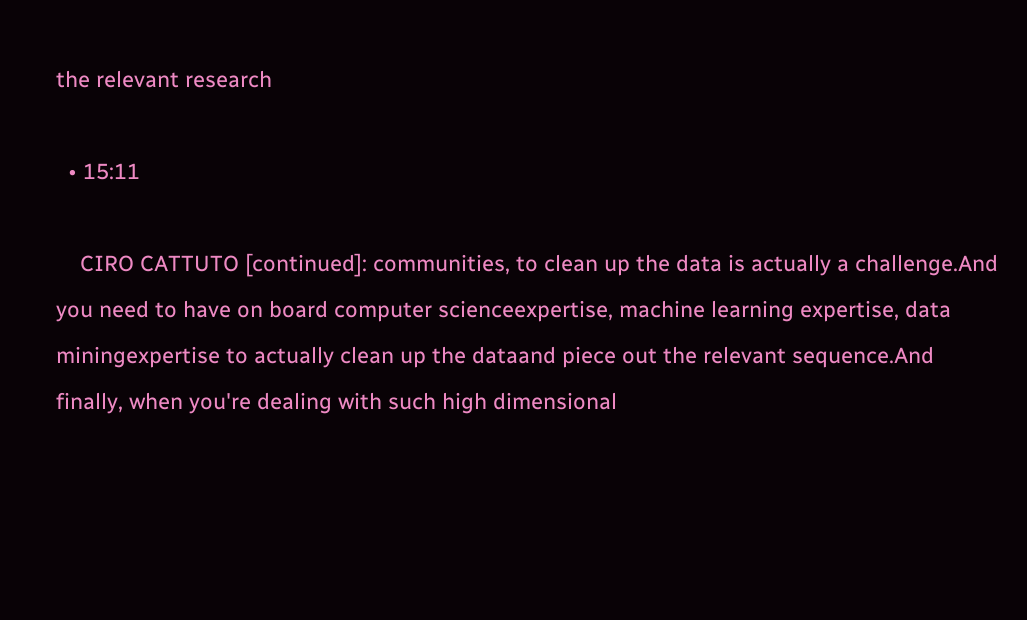the relevant research

  • 15:11

    CIRO CATTUTO [continued]: communities, to clean up the data is actually a challenge.And you need to have on board computer scienceexpertise, machine learning expertise, data miningexpertise to actually clean up the dataand piece out the relevant sequence.And finally, when you're dealing with such high dimensional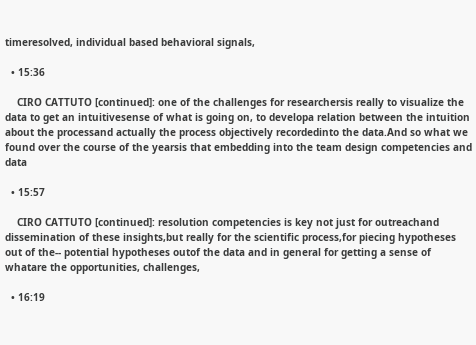timeresolved, individual based behavioral signals,

  • 15:36

    CIRO CATTUTO [continued]: one of the challenges for researchersis really to visualize the data to get an intuitivesense of what is going on, to developa relation between the intuition about the processand actually the process objectively recordedinto the data.And so what we found over the course of the yearsis that embedding into the team design competencies and data

  • 15:57

    CIRO CATTUTO [continued]: resolution competencies is key not just for outreachand dissemination of these insights,but really for the scientific process,for piecing hypotheses out of the-- potential hypotheses outof the data and in general for getting a sense of whatare the opportunities, challenges,

  • 16:19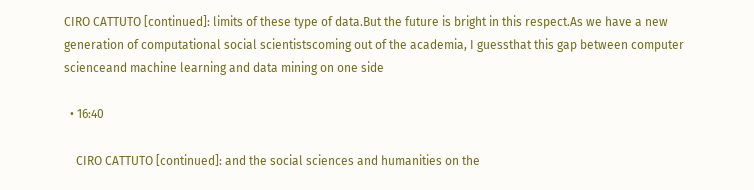CIRO CATTUTO [continued]: limits of these type of data.But the future is bright in this respect.As we have a new generation of computational social scientistscoming out of the academia, I guessthat this gap between computer scienceand machine learning and data mining on one side

  • 16:40

    CIRO CATTUTO [continued]: and the social sciences and humanities on the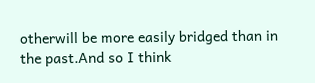otherwill be more easily bridged than in the past.And so I think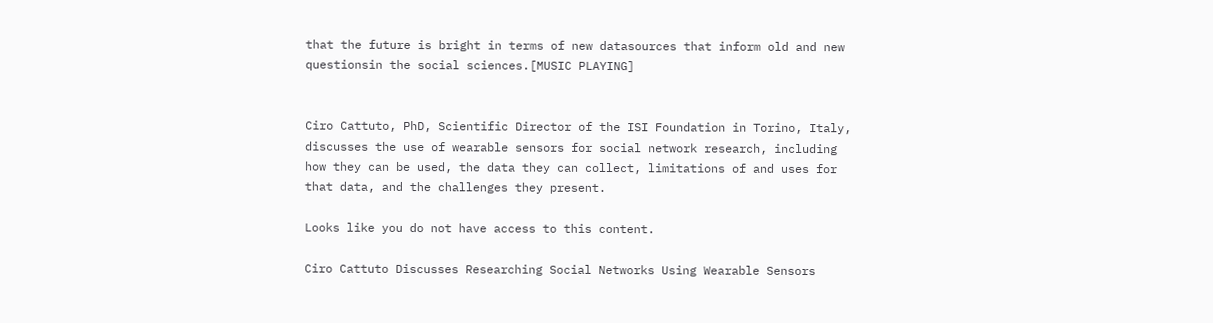that the future is bright in terms of new datasources that inform old and new questionsin the social sciences.[MUSIC PLAYING]


Ciro Cattuto, PhD, Scientific Director of the ISI Foundation in Torino, Italy, discusses the use of wearable sensors for social network research, including how they can be used, the data they can collect, limitations of and uses for that data, and the challenges they present.

Looks like you do not have access to this content.

Ciro Cattuto Discusses Researching Social Networks Using Wearable Sensors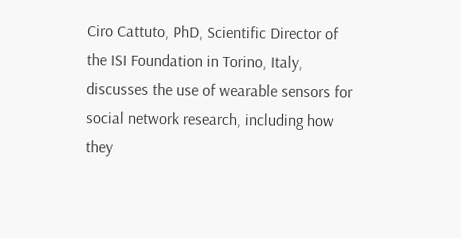Ciro Cattuto, PhD, Scientific Director of the ISI Foundation in Torino, Italy, discusses the use of wearable sensors for social network research, including how they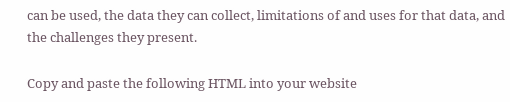can be used, the data they can collect, limitations of and uses for that data, and the challenges they present.

Copy and paste the following HTML into your website